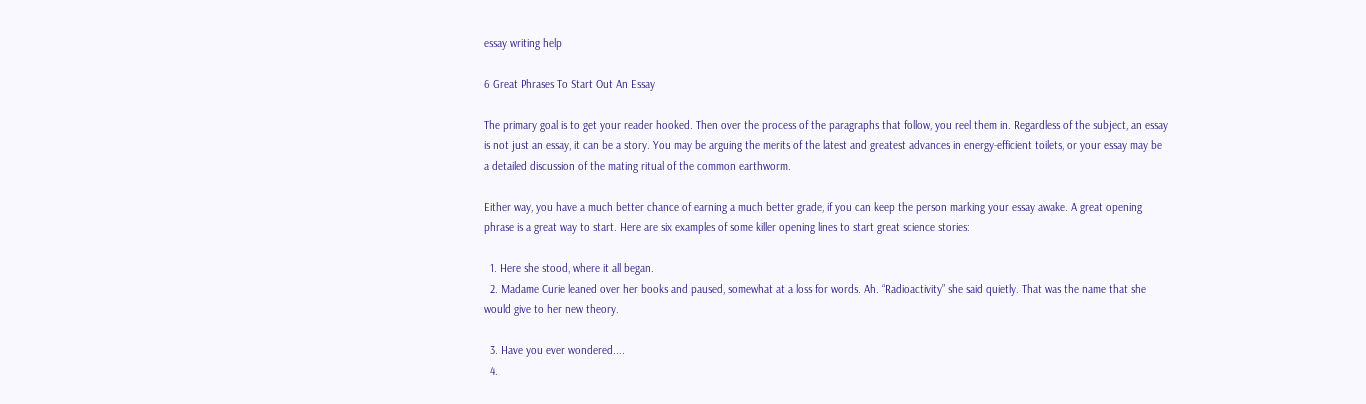essay writing help

6 Great Phrases To Start Out An Essay

The primary goal is to get your reader hooked. Then over the process of the paragraphs that follow, you reel them in. Regardless of the subject, an essay is not just an essay, it can be a story. You may be arguing the merits of the latest and greatest advances in energy-efficient toilets, or your essay may be a detailed discussion of the mating ritual of the common earthworm.

Either way, you have a much better chance of earning a much better grade, if you can keep the person marking your essay awake. A great opening phrase is a great way to start. Here are six examples of some killer opening lines to start great science stories:

  1. Here she stood, where it all began.
  2. Madame Curie leaned over her books and paused, somewhat at a loss for words. Ah. “Radioactivity” she said quietly. That was the name that she would give to her new theory.

  3. Have you ever wondered....
  4.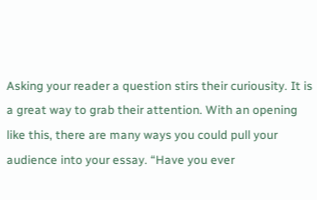Asking your reader a question stirs their curiousity. It is a great way to grab their attention. With an opening like this, there are many ways you could pull your audience into your essay. “Have you ever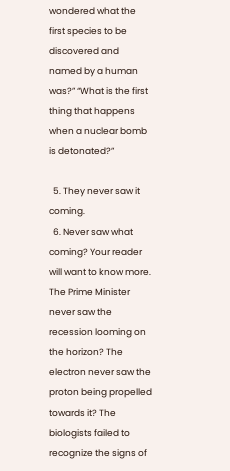wondered what the first species to be discovered and named by a human was?” “What is the first thing that happens when a nuclear bomb is detonated?”

  5. They never saw it coming.
  6. Never saw what coming? Your reader will want to know more. The Prime Minister never saw the recession looming on the horizon? The electron never saw the proton being propelled towards it? The biologists failed to recognize the signs of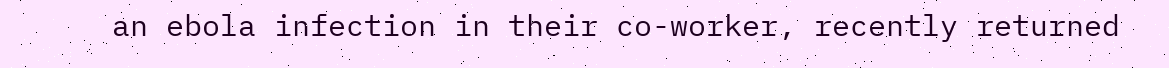an ebola infection in their co-worker, recently returned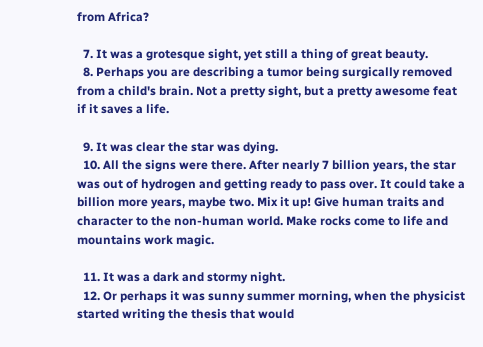from Africa?

  7. It was a grotesque sight, yet still a thing of great beauty.
  8. Perhaps you are describing a tumor being surgically removed from a child's brain. Not a pretty sight, but a pretty awesome feat if it saves a life.

  9. It was clear the star was dying.
  10. All the signs were there. After nearly 7 billion years, the star was out of hydrogen and getting ready to pass over. It could take a billion more years, maybe two. Mix it up! Give human traits and character to the non-human world. Make rocks come to life and mountains work magic.

  11. It was a dark and stormy night.
  12. Or perhaps it was sunny summer morning, when the physicist started writing the thesis that would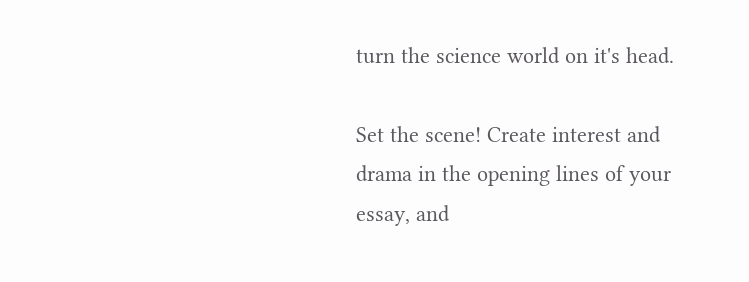turn the science world on it's head.

Set the scene! Create interest and drama in the opening lines of your essay, and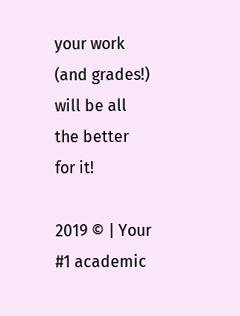your work (and grades!) will be all the better for it!

2019 © | Your #1 academic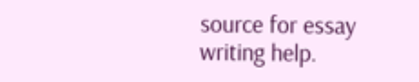source for essay writing help.